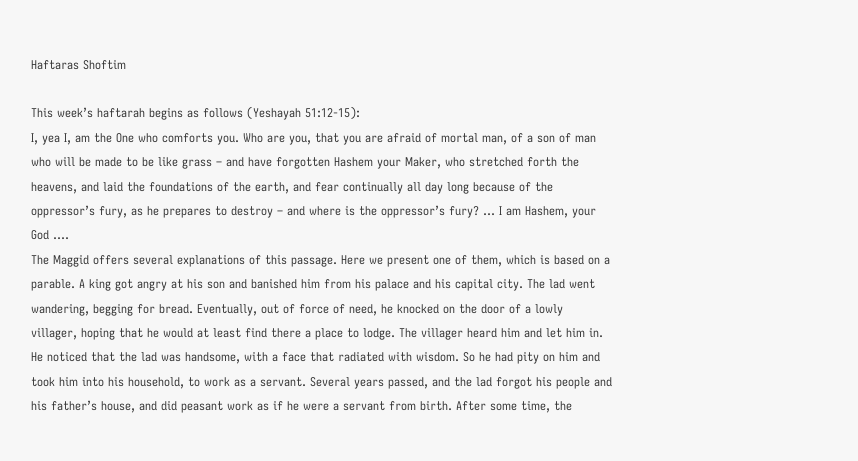Haftaras Shoftim

This week’s haftarah begins as follows (Yeshayah 51:12-15):
I, yea I, am the One who comforts you. Who are you, that you are afraid of mortal man, of a son of man who will be made to be like grass – and have forgotten Hashem your Maker, who stretched forth the heavens, and laid the foundations of the earth, and fear continually all day long because of the oppressor’s fury, as he prepares to destroy – and where is the oppressor’s fury? … I am Hashem, your God ….
The Maggid offers several explanations of this passage. Here we present one of them, which is based on a parable. A king got angry at his son and banished him from his palace and his capital city. The lad went wandering, begging for bread. Eventually, out of force of need, he knocked on the door of a lowly villager, hoping that he would at least find there a place to lodge. The villager heard him and let him in. He noticed that the lad was handsome, with a face that radiated with wisdom. So he had pity on him and took him into his household, to work as a servant. Several years passed, and the lad forgot his people and his father’s house, and did peasant work as if he were a servant from birth. After some time, the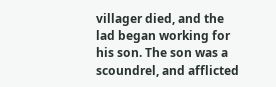villager died, and the lad began working for his son. The son was a scoundrel, and afflicted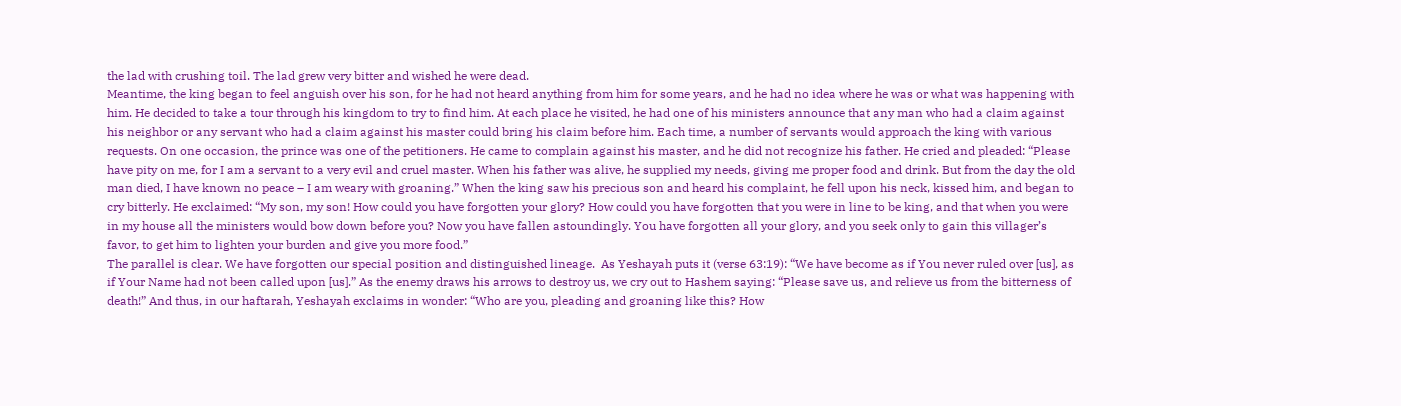the lad with crushing toil. The lad grew very bitter and wished he were dead.
Meantime, the king began to feel anguish over his son, for he had not heard anything from him for some years, and he had no idea where he was or what was happening with him. He decided to take a tour through his kingdom to try to find him. At each place he visited, he had one of his ministers announce that any man who had a claim against his neighbor or any servant who had a claim against his master could bring his claim before him. Each time, a number of servants would approach the king with various requests. On one occasion, the prince was one of the petitioners. He came to complain against his master, and he did not recognize his father. He cried and pleaded: “Please have pity on me, for I am a servant to a very evil and cruel master. When his father was alive, he supplied my needs, giving me proper food and drink. But from the day the old man died, I have known no peace – I am weary with groaning.” When the king saw his precious son and heard his complaint, he fell upon his neck, kissed him, and began to cry bitterly. He exclaimed: “My son, my son! How could you have forgotten your glory? How could you have forgotten that you were in line to be king, and that when you were in my house all the ministers would bow down before you? Now you have fallen astoundingly. You have forgotten all your glory, and you seek only to gain this villager’s favor, to get him to lighten your burden and give you more food.”
The parallel is clear. We have forgotten our special position and distinguished lineage.  As Yeshayah puts it (verse 63:19): “We have become as if You never ruled over [us], as if Your Name had not been called upon [us].” As the enemy draws his arrows to destroy us, we cry out to Hashem saying: “Please save us, and relieve us from the bitterness of death!” And thus, in our haftarah, Yeshayah exclaims in wonder: “Who are you, pleading and groaning like this? How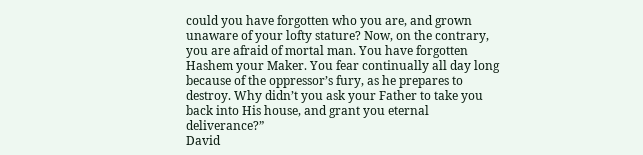could you have forgotten who you are, and grown unaware of your lofty stature? Now, on the contrary, you are afraid of mortal man. You have forgotten Hashem your Maker. You fear continually all day long because of the oppressor’s fury, as he prepares to destroy. Why didn’t you ask your Father to take you back into His house, and grant you eternal deliverance?”
David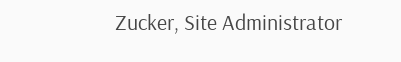Zucker, Site Administrator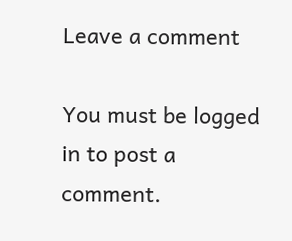Leave a comment

You must be logged in to post a comment.